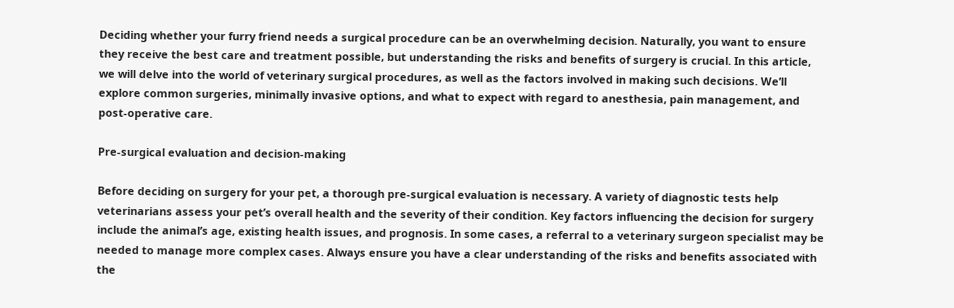Deciding whether your furry friend needs a surgical procedure can be an overwhelming decision. Naturally, you want to ensure they receive the best care and treatment possible, but understanding the risks and benefits of surgery is crucial. In this article, we will delve into the world of veterinary surgical procedures, as well as the factors involved in making such decisions. We’ll explore common surgeries, minimally invasive options, and what to expect with regard to anesthesia, pain management, and post-operative care.

Pre-surgical evaluation and decision-making

Before deciding on surgery for your pet, a thorough pre-surgical evaluation is necessary. A variety of diagnostic tests help veterinarians assess your pet’s overall health and the severity of their condition. Key factors influencing the decision for surgery include the animal’s age, existing health issues, and prognosis. In some cases, a referral to a veterinary surgeon specialist may be needed to manage more complex cases. Always ensure you have a clear understanding of the risks and benefits associated with the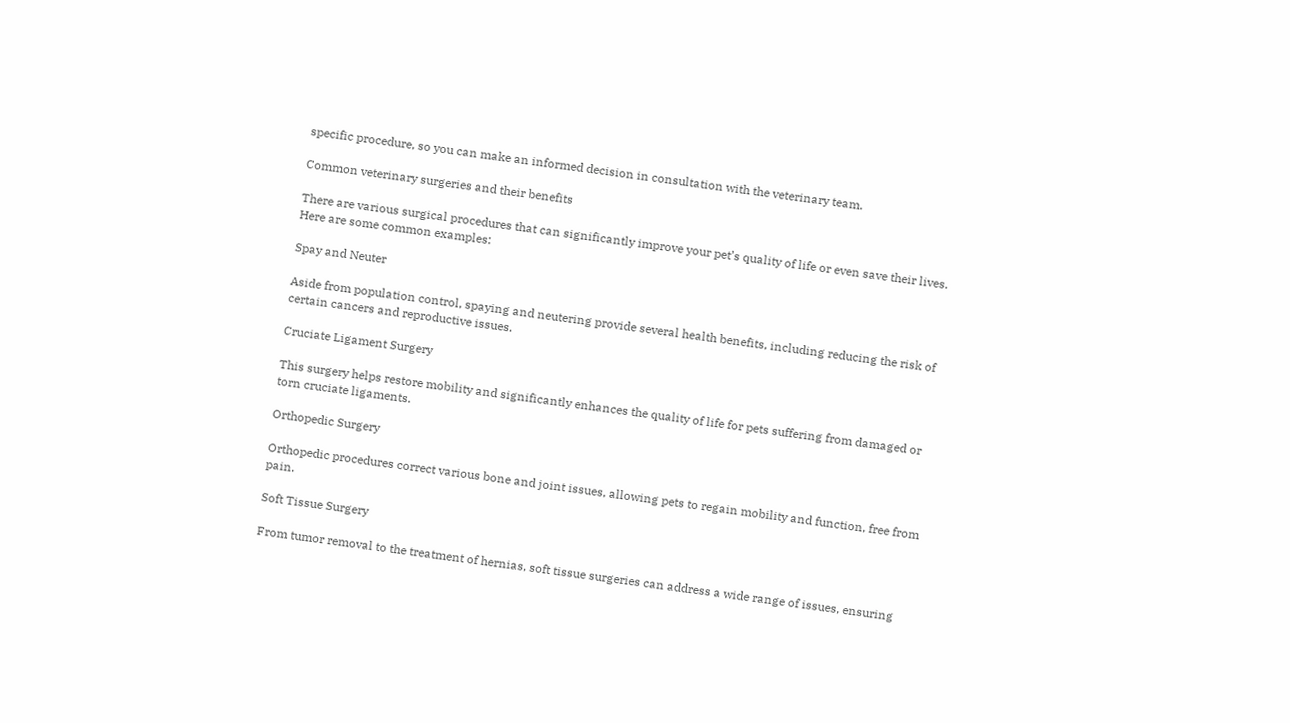specific procedure, so you can make an informed decision in consultation with the veterinary team.

Common veterinary surgeries and their benefits

There are various surgical procedures that can significantly improve your pet’s quality of life or even save their lives. Here are some common examples:

Spay and Neuter

Aside from population control, spaying and neutering provide several health benefits, including reducing the risk of certain cancers and reproductive issues.

Cruciate Ligament Surgery

This surgery helps restore mobility and significantly enhances the quality of life for pets suffering from damaged or torn cruciate ligaments.

Orthopedic Surgery

Orthopedic procedures correct various bone and joint issues, allowing pets to regain mobility and function, free from pain.

Soft Tissue Surgery

From tumor removal to the treatment of hernias, soft tissue surgeries can address a wide range of issues, ensuring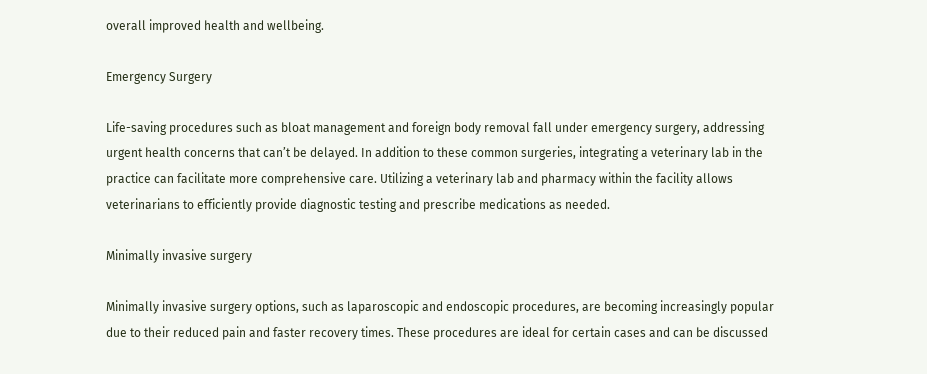overall improved health and wellbeing.

Emergency Surgery

Life-saving procedures such as bloat management and foreign body removal fall under emergency surgery, addressing urgent health concerns that can’t be delayed. In addition to these common surgeries, integrating a veterinary lab in the practice can facilitate more comprehensive care. Utilizing a veterinary lab and pharmacy within the facility allows veterinarians to efficiently provide diagnostic testing and prescribe medications as needed.

Minimally invasive surgery

Minimally invasive surgery options, such as laparoscopic and endoscopic procedures, are becoming increasingly popular due to their reduced pain and faster recovery times. These procedures are ideal for certain cases and can be discussed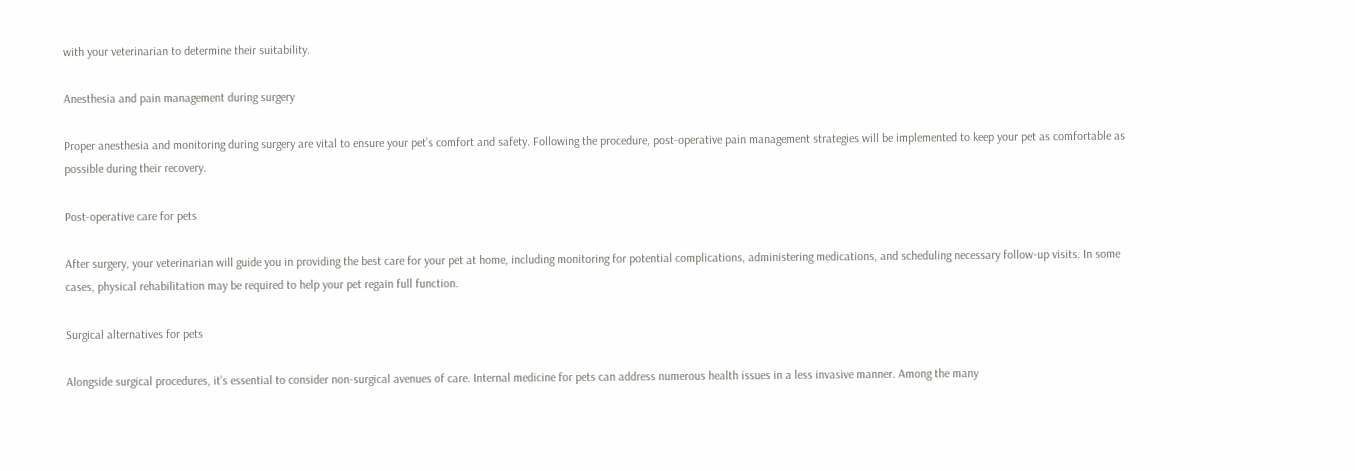with your veterinarian to determine their suitability.

Anesthesia and pain management during surgery

Proper anesthesia and monitoring during surgery are vital to ensure your pet’s comfort and safety. Following the procedure, post-operative pain management strategies will be implemented to keep your pet as comfortable as possible during their recovery.

Post-operative care for pets

After surgery, your veterinarian will guide you in providing the best care for your pet at home, including monitoring for potential complications, administering medications, and scheduling necessary follow-up visits. In some cases, physical rehabilitation may be required to help your pet regain full function.

Surgical alternatives for pets

Alongside surgical procedures, it’s essential to consider non-surgical avenues of care. Internal medicine for pets can address numerous health issues in a less invasive manner. Among the many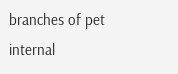branches of pet internal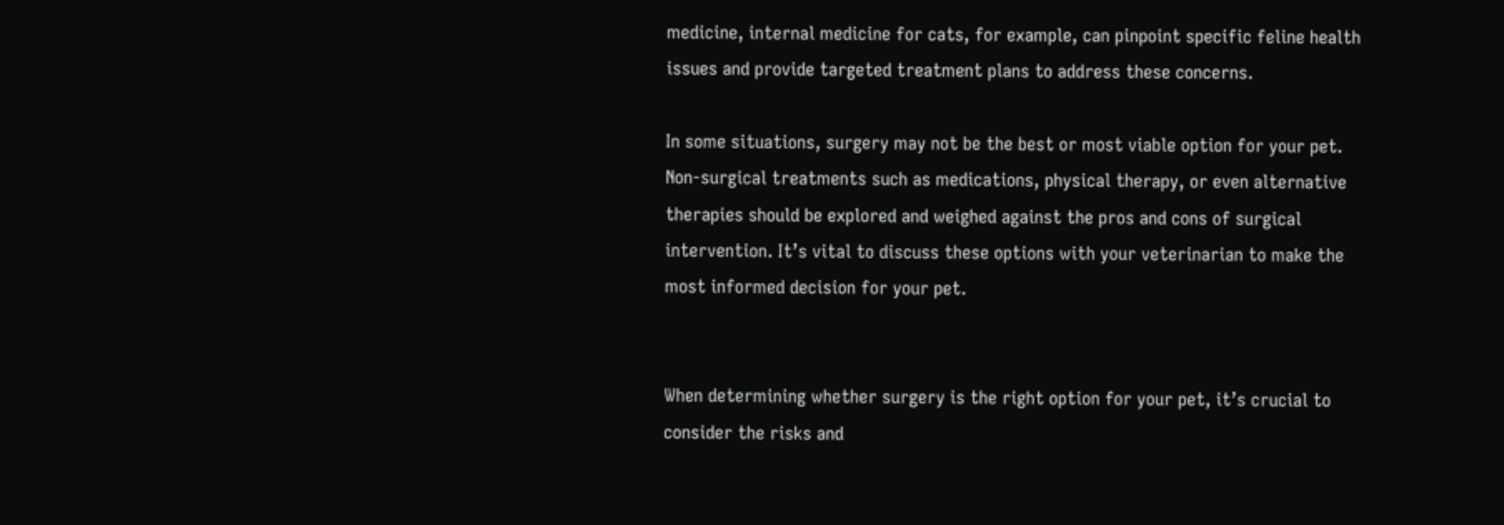medicine, internal medicine for cats, for example, can pinpoint specific feline health issues and provide targeted treatment plans to address these concerns.

In some situations, surgery may not be the best or most viable option for your pet. Non-surgical treatments such as medications, physical therapy, or even alternative therapies should be explored and weighed against the pros and cons of surgical intervention. It’s vital to discuss these options with your veterinarian to make the most informed decision for your pet.


When determining whether surgery is the right option for your pet, it’s crucial to consider the risks and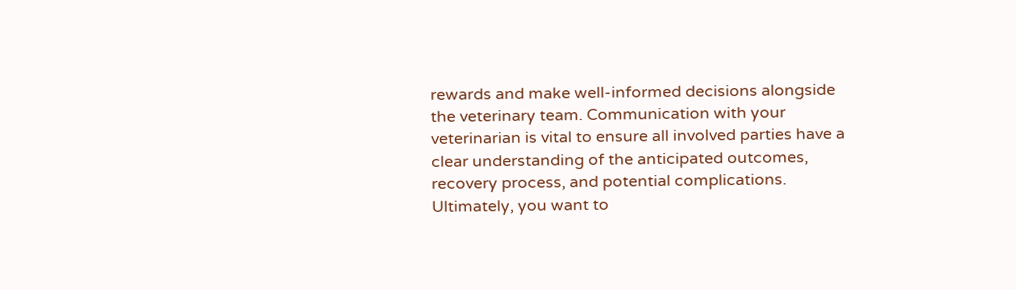rewards and make well-informed decisions alongside the veterinary team. Communication with your veterinarian is vital to ensure all involved parties have a clear understanding of the anticipated outcomes, recovery process, and potential complications. Ultimately, you want to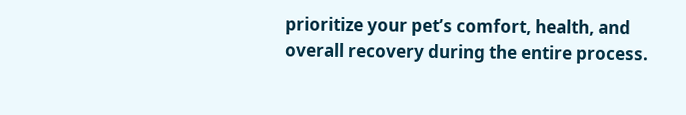prioritize your pet’s comfort, health, and overall recovery during the entire process.